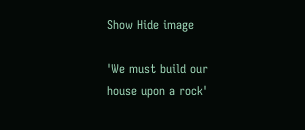Show Hide image

'We must build our house upon a rock'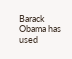Barack Obama has used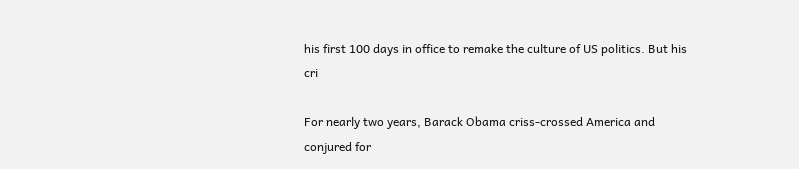his first 100 days in office to remake the culture of US politics. But his cri

For nearly two years, Barack Obama criss-crossed America and conjured for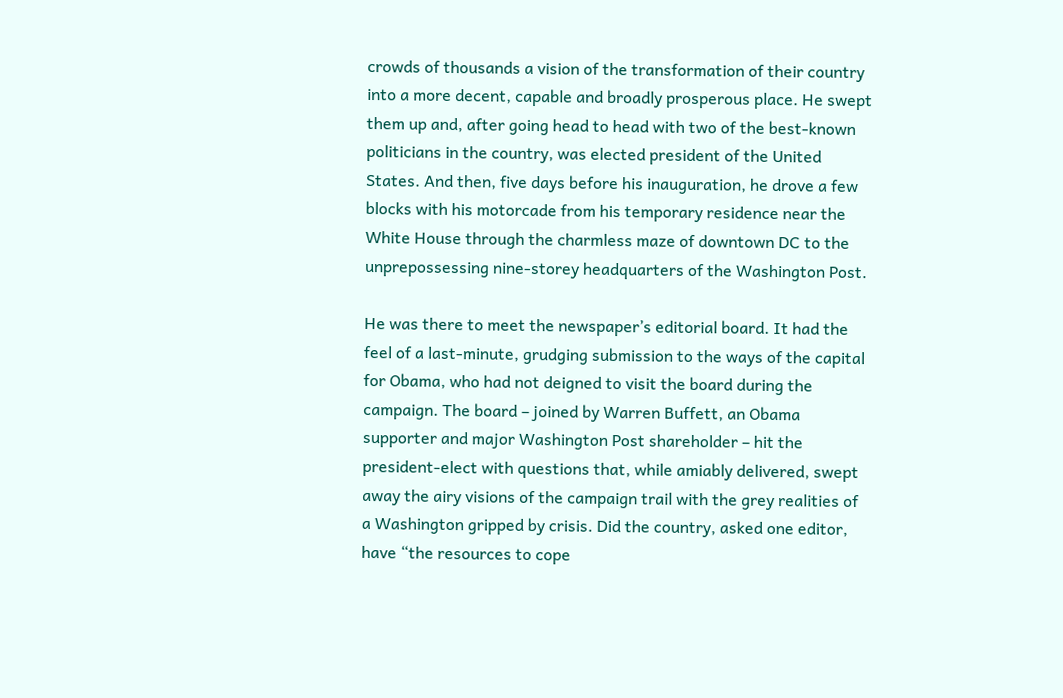crowds of thousands a vision of the transformation of their country into a more decent, capable and broadly prosperous place. He swept them up and, after going head to head with two of the best-known politicians in the country, was elected president of the United States. And then, five days before his inauguration, he drove a few blocks with his motorcade from his temporary residence near the White House through the charmless maze of downtown DC to the unprepossessing nine-storey headquarters of the Washington Post.

He was there to meet the newspaper’s editorial board. It had the feel of a last-minute, grudging submission to the ways of the capital for Obama, who had not deigned to visit the board during the campaign. The board – joined by Warren Buffett, an Obama supporter and major Washington Post shareholder – hit the president-elect with questions that, while amiably delivered, swept away the airy visions of the campaign trail with the grey realities of a Washington gripped by crisis. Did the country, asked one editor, have “the resources to cope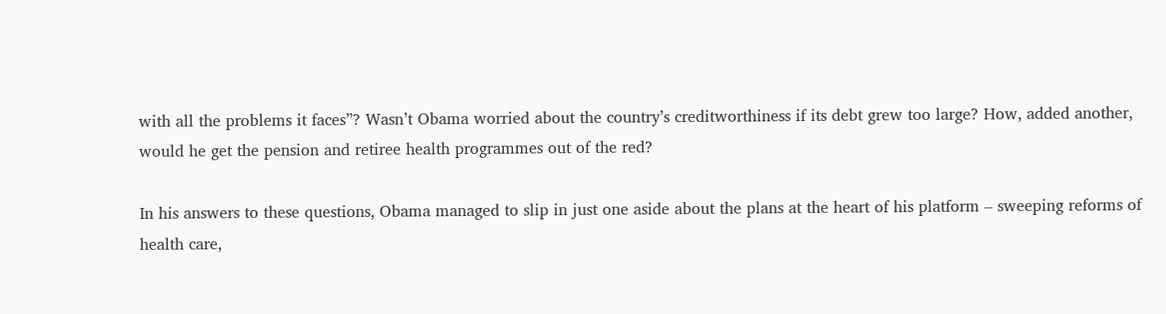with all the problems it faces”? Wasn’t Obama worried about the country’s creditworthiness if its debt grew too large? How, added another, would he get the pension and retiree health programmes out of the red?

In his answers to these questions, Obama managed to slip in just one aside about the plans at the heart of his platform – sweeping reforms of health care,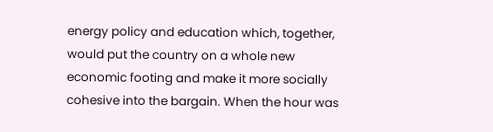energy policy and education which, together, would put the country on a whole new economic footing and make it more socially cohesive into the bargain. When the hour was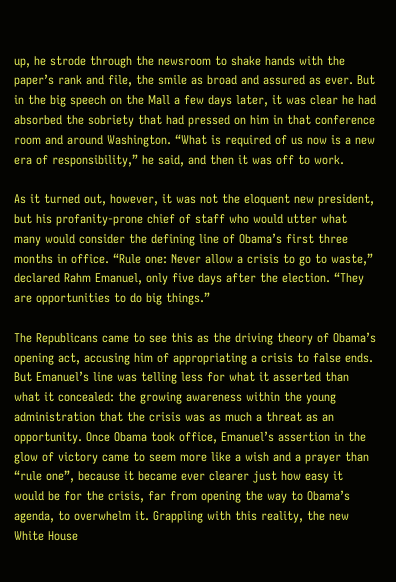up, he strode through the newsroom to shake hands with the paper’s rank and file, the smile as broad and assured as ever. But in the big speech on the Mall a few days later, it was clear he had absorbed the sobriety that had pressed on him in that conference room and around Washington. “What is required of us now is a new era of responsibility,” he said, and then it was off to work.

As it turned out, however, it was not the eloquent new president, but his profanity-prone chief of staff who would utter what many would consider the defining line of Obama’s first three months in office. “Rule one: Never allow a crisis to go to waste,” declared Rahm Emanuel, only five days after the election. “They are opportunities to do big things.”

The Republicans came to see this as the driving theory of Obama’s opening act, accusing him of appropriating a crisis to false ends. But Emanuel’s line was telling less for what it asserted than what it concealed: the growing awareness within the young administration that the crisis was as much a threat as an opportunity. Once Obama took office, Emanuel’s assertion in the glow of victory came to seem more like a wish and a prayer than “rule one”, because it became ever clearer just how easy it would be for the crisis, far from opening the way to Obama’s agenda, to overwhelm it. Grappling with this reality, the new White House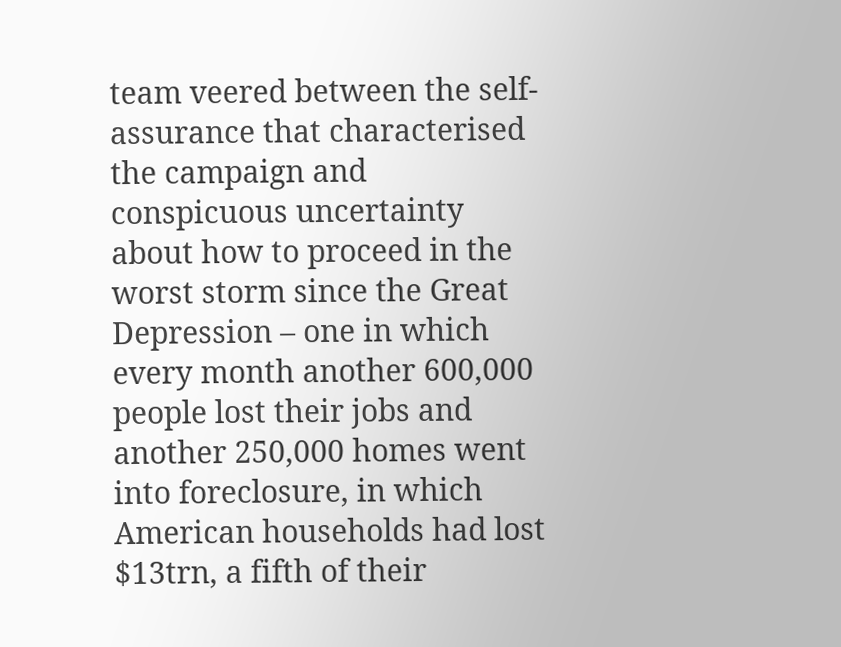team veered between the self-assurance that characterised the campaign and conspicuous uncertainty about how to proceed in the worst storm since the Great Depression – one in which every month another 600,000 people lost their jobs and another 250,000 homes went into foreclosure, in which American households had lost $13trn, a fifth of their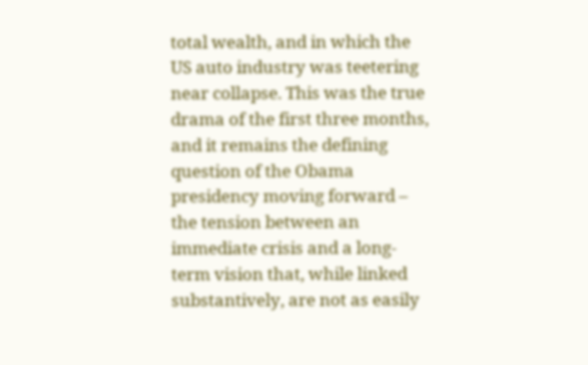total wealth, and in which the US auto industry was teetering near collapse. This was the true drama of the first three months, and it remains the defining question of the Obama presidency moving forward – the tension between an immediate crisis and a long-term vision that, while linked substantively, are not as easily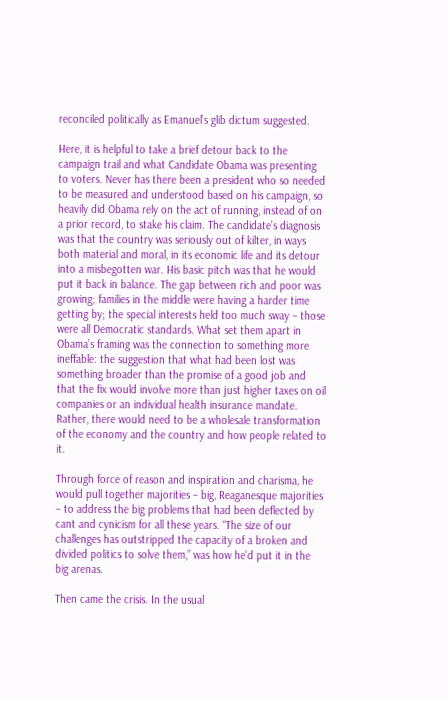reconciled politically as Emanuel’s glib dictum suggested.

Here, it is helpful to take a brief detour back to the campaign trail and what Candidate Obama was presenting to voters. Never has there been a president who so needed to be measured and understood based on his campaign, so heavily did Obama rely on the act of running, instead of on a prior record, to stake his claim. The candidate’s diagnosis was that the country was seriously out of kilter, in ways both material and moral, in its economic life and its detour into a misbegotten war. His basic pitch was that he would put it back in balance. The gap between rich and poor was growing; families in the middle were having a harder time getting by; the special interests held too much sway – those were all Democratic standards. What set them apart in Obama’s framing was the connection to something more ineffable: the suggestion that what had been lost was something broader than the promise of a good job and that the fix would involve more than just higher taxes on oil companies or an individual health insurance mandate. Rather, there would need to be a wholesale transformation of the economy and the country and how people related to it.

Through force of reason and inspiration and charisma, he would pull together majorities – big, Reaganesque majorities – to address the big problems that had been deflected by cant and cynicism for all these years. “The size of our challenges has outstripped the capacity of a broken and divided politics to solve them,” was how he’d put it in the big arenas.

Then came the crisis. In the usual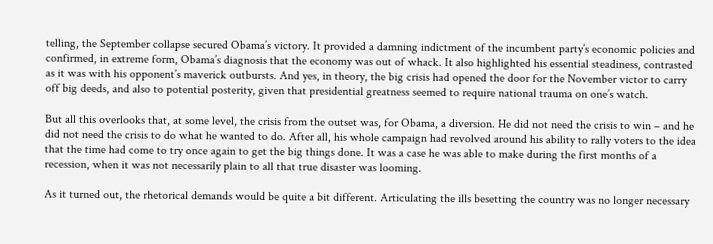telling, the September collapse secured Obama’s victory. It provided a damning indictment of the incumbent party’s economic policies and confirmed, in extreme form, Obama’s diagnosis that the economy was out of whack. It also highlighted his essential steadiness, contrasted as it was with his opponent’s maverick outbursts. And yes, in theory, the big crisis had opened the door for the November victor to carry off big deeds, and also to potential posterity, given that presidential greatness seemed to require national trauma on one’s watch.

But all this overlooks that, at some level, the crisis from the outset was, for Obama, a diversion. He did not need the crisis to win – and he did not need the crisis to do what he wanted to do. After all, his whole campaign had revolved around his ability to rally voters to the idea that the time had come to try once again to get the big things done. It was a case he was able to make during the first months of a recession, when it was not necessarily plain to all that true disaster was looming.

As it turned out, the rhetorical demands would be quite a bit different. Articulating the ills besetting the country was no longer necessary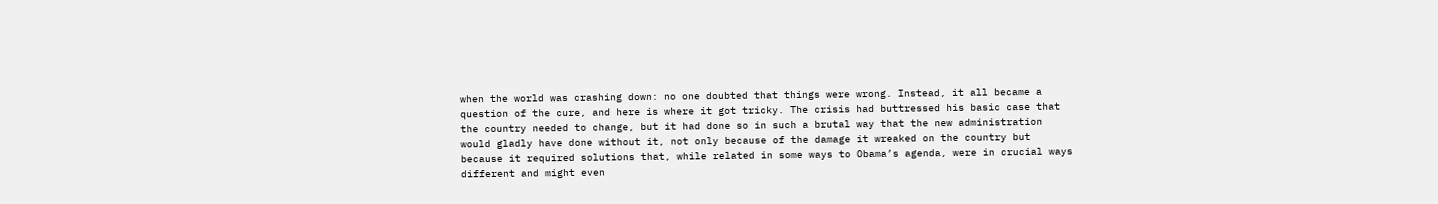when the world was crashing down: no one doubted that things were wrong. Instead, it all became a question of the cure, and here is where it got tricky. The crisis had buttressed his basic case that the country needed to change, but it had done so in such a brutal way that the new administration would gladly have done without it, not only because of the damage it wreaked on the country but because it required solutions that, while related in some ways to Obama’s agenda, were in crucial ways different and might even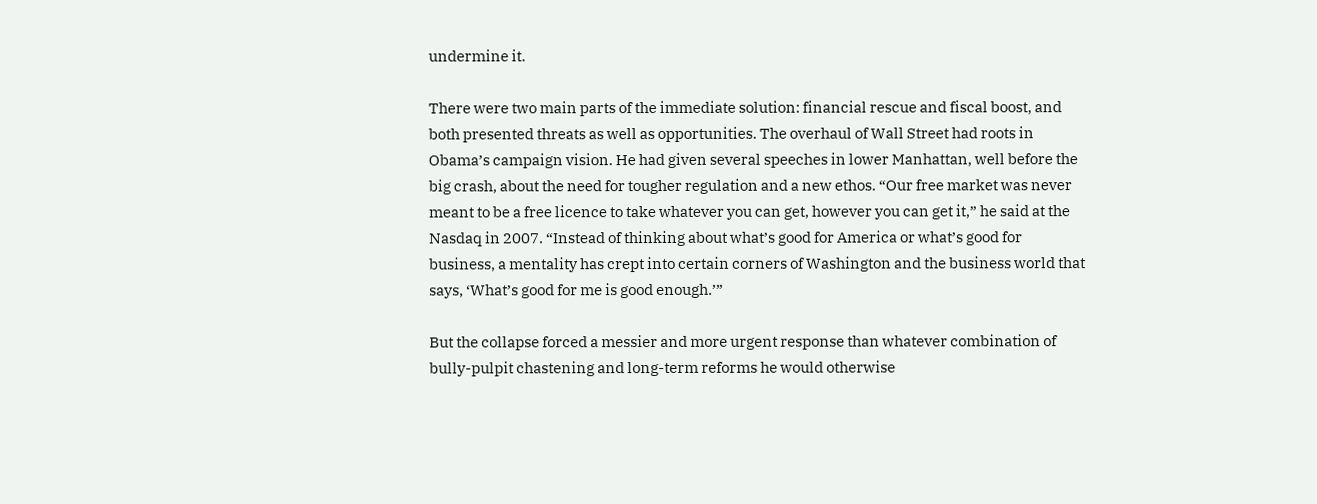undermine it.

There were two main parts of the immediate solution: financial rescue and fiscal boost, and both presented threats as well as opportunities. The overhaul of Wall Street had roots in Obama’s campaign vision. He had given several speeches in lower Manhattan, well before the big crash, about the need for tougher regulation and a new ethos. “Our free market was never meant to be a free licence to take whatever you can get, however you can get it,” he said at the Nasdaq in 2007. “Instead of thinking about what’s good for America or what’s good for business, a mentality has crept into certain corners of Washington and the business world that says, ‘What’s good for me is good enough.’”

But the collapse forced a messier and more urgent response than whatever combination of bully-pulpit chastening and long-term reforms he would otherwise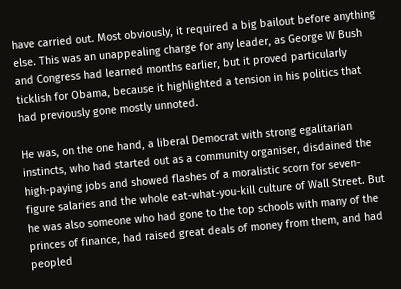have carried out. Most obviously, it required a big bailout before anything else. This was an unappealing charge for any leader, as George W Bush and Congress had learned months earlier, but it proved particularly ticklish for Obama, because it highlighted a tension in his politics that had previously gone mostly unnoted.

He was, on the one hand, a liberal Democrat with strong egalitarian instincts, who had started out as a community organiser, disdained the high-paying jobs and showed flashes of a moralistic scorn for seven-figure salaries and the whole eat-what-you-kill culture of Wall Street. But he was also someone who had gone to the top schools with many of the princes of finance, had raised great deals of money from them, and had peopled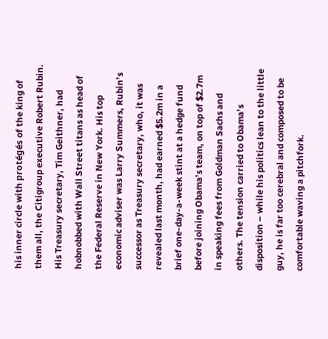his inner circle with protégés of the king of them all, the Citigroup executive Robert Rubin. His Treasury secretary, Tim Geithner, had hobnobbed with Wall Street titans as head of the Federal Reserve in New York. His top economic adviser was Larry Summers, Rubin’s successor as Treasury secretary, who, it was revealed last month, had earned $5.2m in a brief one-day-a-week stint at a hedge fund before joining Obama’s team, on top of $2.7m in speaking fees from Goldman Sachs and others. The tension carried to Obama’s disposition – while his politics lean to the little guy, he is far too cerebral and composed to be comfortable waving a pitchfork.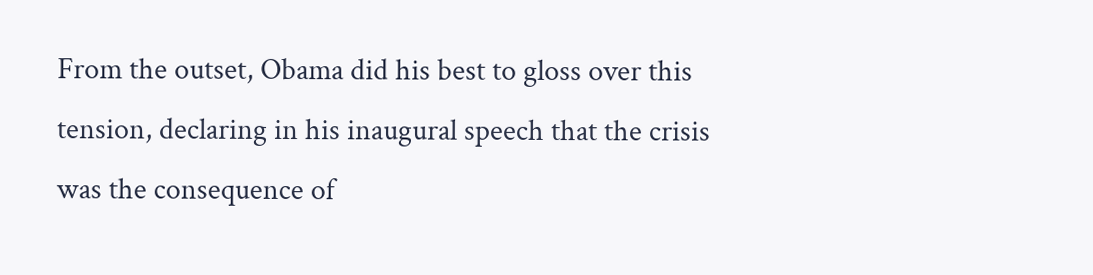From the outset, Obama did his best to gloss over this tension, declaring in his inaugural speech that the crisis was the consequence of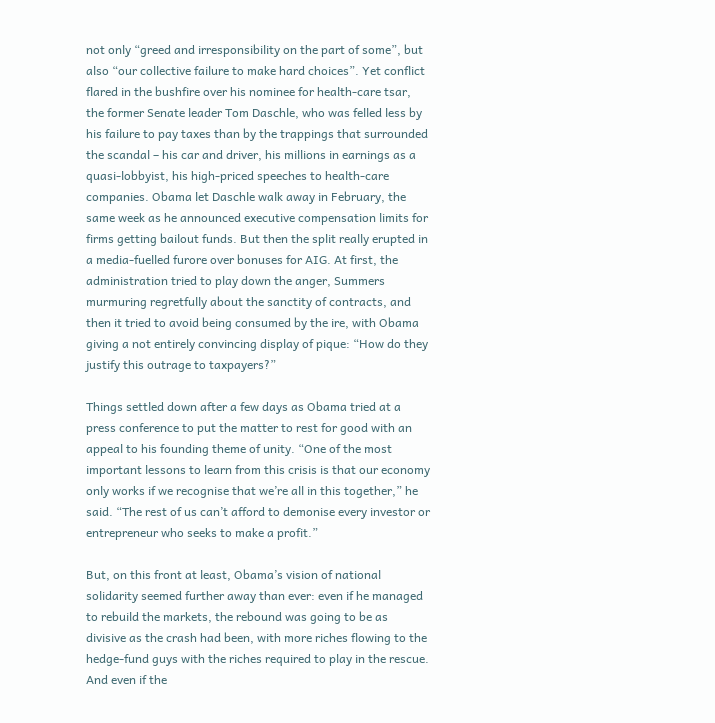not only “greed and irresponsibility on the part of some”, but also “our collective failure to make hard choices”. Yet conflict flared in the bushfire over his nominee for health-care tsar, the former Senate leader Tom Daschle, who was felled less by his failure to pay taxes than by the trappings that surrounded the scandal – his car and driver, his millions in earnings as a quasi-lobbyist, his high-priced speeches to health-care companies. Obama let Daschle walk away in February, the same week as he announced executive compensation limits for firms getting bailout funds. But then the split really erupted in a media-fuelled furore over bonuses for AIG. At first, the administration tried to play down the anger, Summers murmuring regretfully about the sanctity of contracts, and then it tried to avoid being consumed by the ire, with Obama giving a not entirely convincing display of pique: “How do they justify this outrage to taxpayers?”

Things settled down after a few days as Obama tried at a press conference to put the matter to rest for good with an appeal to his founding theme of unity. “One of the most important lessons to learn from this crisis is that our economy only works if we recognise that we’re all in this together,” he said. “The rest of us can’t afford to demonise every investor or entrepreneur who seeks to make a profit.”

But, on this front at least, Obama’s vision of national solidarity seemed further away than ever: even if he managed to rebuild the markets, the rebound was going to be as divisive as the crash had been, with more riches flowing to the hedge-fund guys with the riches required to play in the rescue. And even if the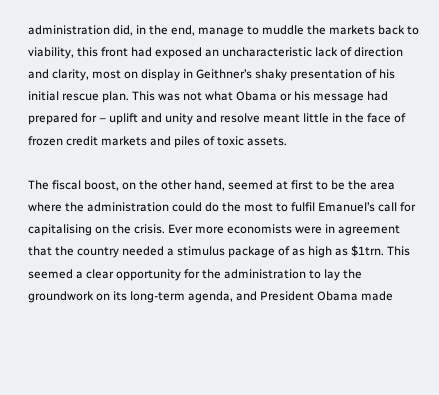administration did, in the end, manage to muddle the markets back to viability, this front had exposed an uncharacteristic lack of direction and clarity, most on display in Geithner’s shaky presentation of his initial rescue plan. This was not what Obama or his message had prepared for – uplift and unity and resolve meant little in the face of frozen credit markets and piles of toxic assets.

The fiscal boost, on the other hand, seemed at first to be the area where the administration could do the most to fulfil Emanuel’s call for capitalising on the crisis. Ever more economists were in agreement that the country needed a stimulus package of as high as $1trn. This seemed a clear opportunity for the administration to lay the groundwork on its long-term agenda, and President Obama made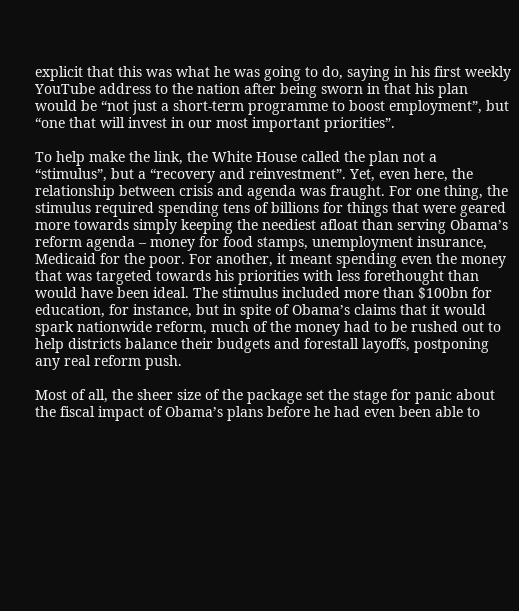explicit that this was what he was going to do, saying in his first weekly YouTube address to the nation after being sworn in that his plan would be “not just a short-term programme to boost employment”, but “one that will invest in our most important priorities”.

To help make the link, the White House called the plan not a “stimulus”, but a “recovery and reinvestment”. Yet, even here, the relationship between crisis and agenda was fraught. For one thing, the stimulus required spending tens of billions for things that were geared more towards simply keeping the neediest afloat than serving Obama’s reform agenda – money for food stamps, unemployment insurance, Medicaid for the poor. For another, it meant spending even the money that was targeted towards his priorities with less forethought than would have been ideal. The stimulus included more than $100bn for education, for instance, but in spite of Obama’s claims that it would spark nationwide reform, much of the money had to be rushed out to help districts balance their budgets and forestall layoffs, postponing any real reform push.

Most of all, the sheer size of the package set the stage for panic about the fiscal impact of Obama’s plans before he had even been able to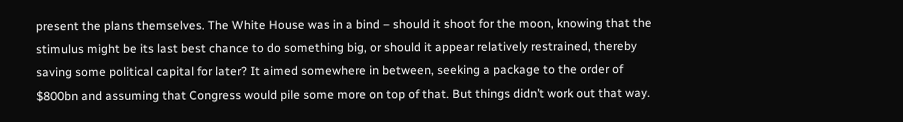present the plans themselves. The White House was in a bind – should it shoot for the moon, knowing that the stimulus might be its last best chance to do something big, or should it appear relatively restrained, thereby saving some political capital for later? It aimed somewhere in between, seeking a package to the order of $800bn and assuming that Congress would pile some more on top of that. But things didn’t work out that way.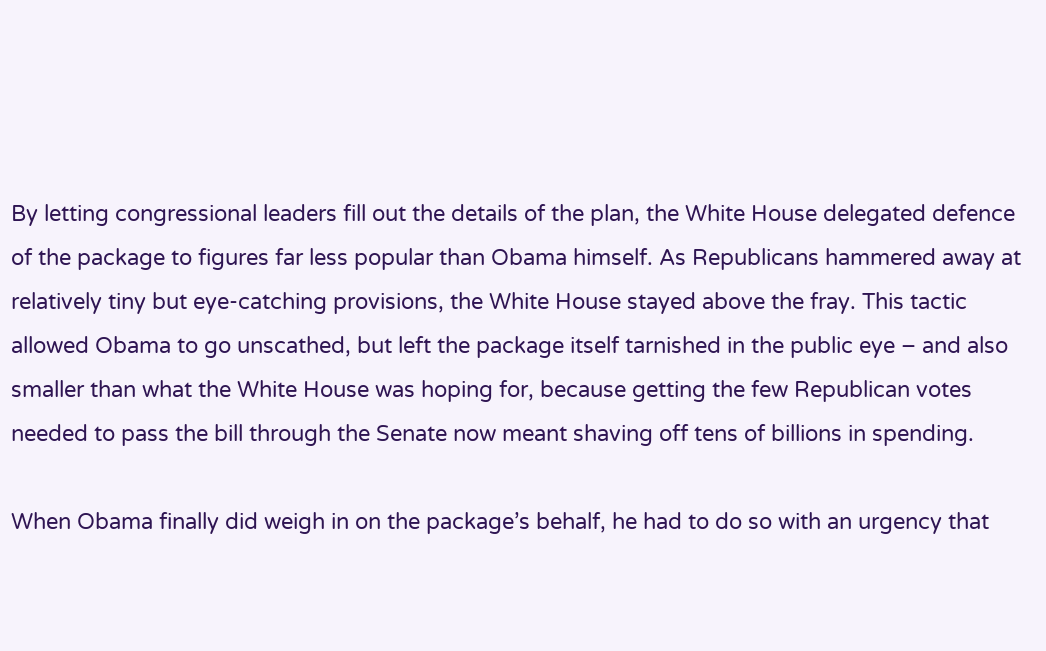By letting congressional leaders fill out the details of the plan, the White House delegated defence of the package to figures far less popular than Obama himself. As Republicans hammered away at relatively tiny but eye-catching provisions, the White House stayed above the fray. This tactic allowed Obama to go unscathed, but left the package itself tarnished in the public eye – and also smaller than what the White House was hoping for, because getting the few Republican votes needed to pass the bill through the Senate now meant shaving off tens of billions in spending.

When Obama finally did weigh in on the package’s behalf, he had to do so with an urgency that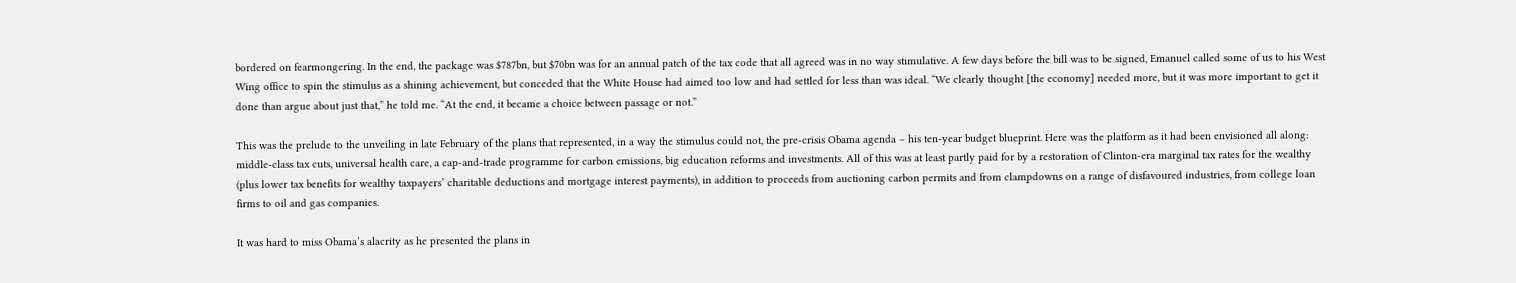bordered on fearmongering. In the end, the package was $787bn, but $70bn was for an annual patch of the tax code that all agreed was in no way stimulative. A few days before the bill was to be signed, Emanuel called some of us to his West Wing office to spin the stimulus as a shining achievement, but conceded that the White House had aimed too low and had settled for less than was ideal. “We clearly thought [the economy] needed more, but it was more important to get it done than argue about just that,” he told me. “At the end, it became a choice between passage or not.”

This was the prelude to the unveiling in late February of the plans that represented, in a way the stimulus could not, the pre-crisis Obama agenda – his ten-year budget blueprint. Here was the platform as it had been envisioned all along: middle-class tax cuts, universal health care, a cap-and-trade programme for carbon emissions, big education reforms and investments. All of this was at least partly paid for by a restoration of Clinton-era marginal tax rates for the wealthy (plus lower tax benefits for wealthy taxpayers’ charitable deductions and mortgage interest payments), in addition to proceeds from auctioning carbon permits and from clampdowns on a range of disfavoured industries, from college loan firms to oil and gas companies.

It was hard to miss Obama’s alacrity as he presented the plans in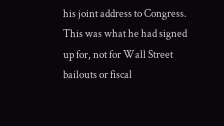his joint address to Congress. This was what he had signed up for, not for Wall Street bailouts or fiscal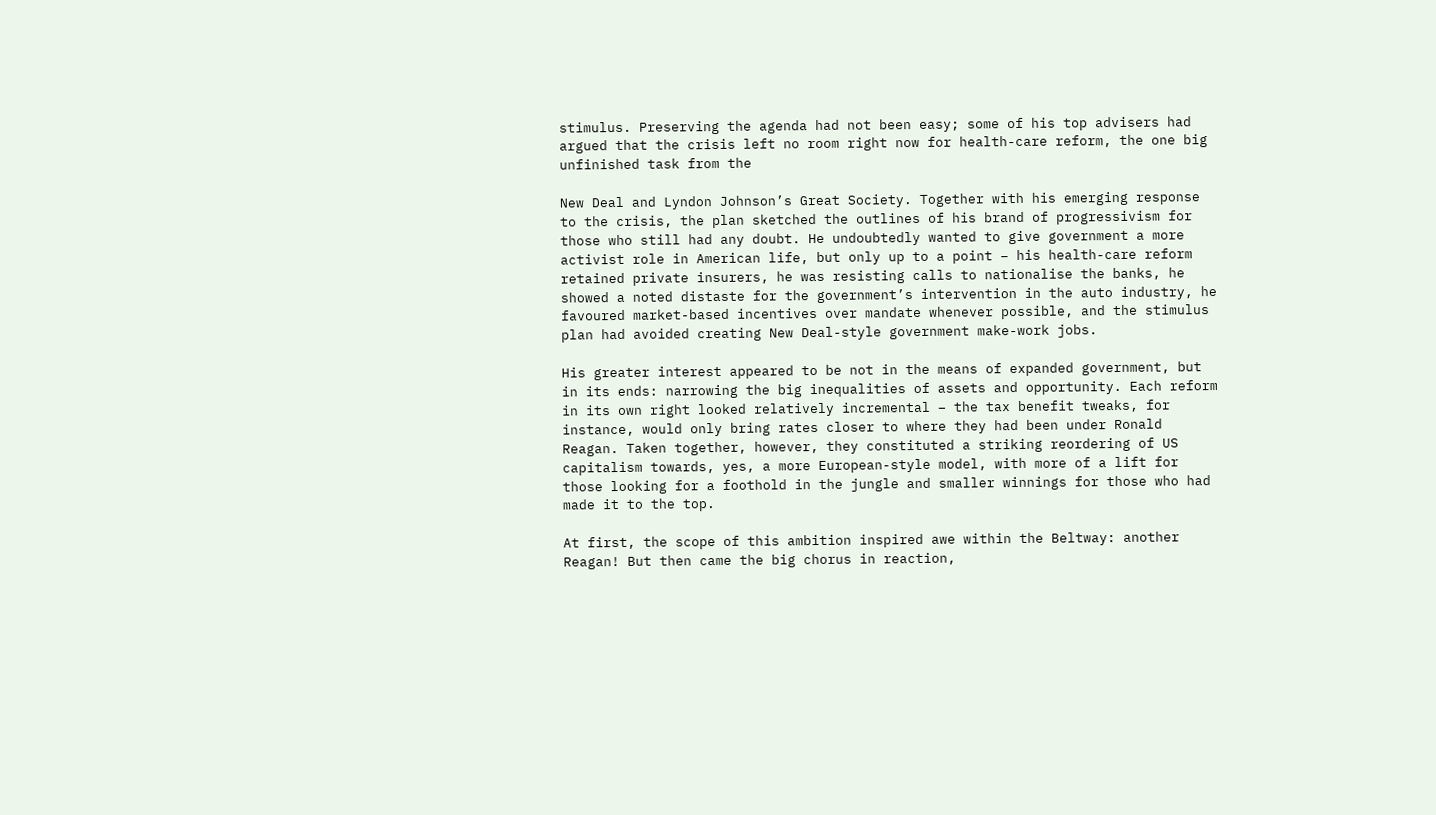stimulus. Preserving the agenda had not been easy; some of his top advisers had argued that the crisis left no room right now for health-care reform, the one big unfinished task from the

New Deal and Lyndon Johnson’s Great Society. Together with his emerging response to the crisis, the plan sketched the outlines of his brand of progressivism for those who still had any doubt. He undoubtedly wanted to give government a more activist role in American life, but only up to a point – his health-care reform retained private insurers, he was resisting calls to nationalise the banks, he showed a noted distaste for the government’s intervention in the auto industry, he favoured market-based incentives over mandate whenever possible, and the stimulus plan had avoided creating New Deal-style government make-work jobs.

His greater interest appeared to be not in the means of expanded government, but in its ends: narrowing the big inequalities of assets and opportunity. Each reform in its own right looked relatively incremental – the tax benefit tweaks, for instance, would only bring rates closer to where they had been under Ronald Reagan. Taken together, however, they constituted a striking reordering of US capitalism towards, yes, a more European-style model, with more of a lift for those looking for a foothold in the jungle and smaller winnings for those who had made it to the top.

At first, the scope of this ambition inspired awe within the Beltway: another Reagan! But then came the big chorus in reaction,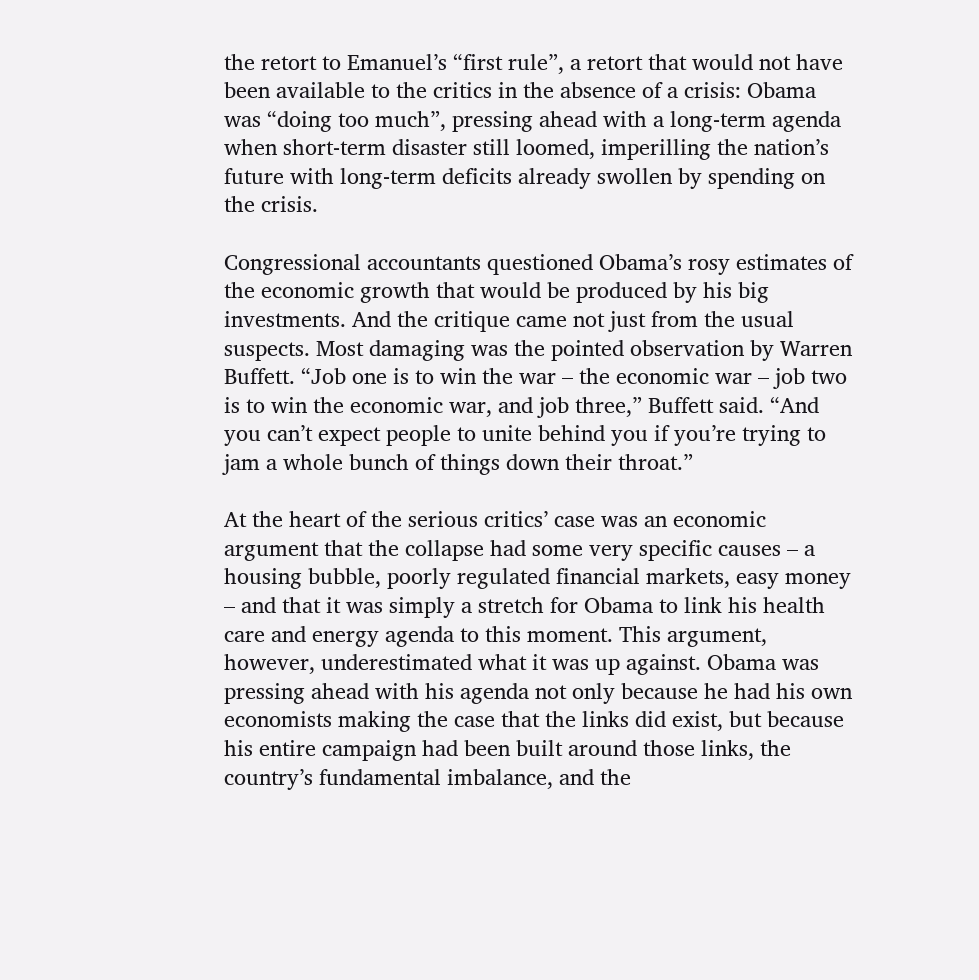the retort to Emanuel’s “first rule”, a retort that would not have been available to the critics in the absence of a crisis: Obama was “doing too much”, pressing ahead with a long-term agenda when short-term disaster still loomed, imperilling the nation’s future with long-term deficits already swollen by spending on the crisis.

Congressional accountants questioned Obama’s rosy estimates of the economic growth that would be produced by his big investments. And the critique came not just from the usual suspects. Most damaging was the pointed observation by Warren Buffett. “Job one is to win the war – the economic war – job two is to win the economic war, and job three,” Buffett said. “And you can’t expect people to unite behind you if you’re trying to jam a whole bunch of things down their throat.”

At the heart of the serious critics’ case was an economic argument that the collapse had some very specific causes – a housing bubble, poorly regulated financial markets, easy money – and that it was simply a stretch for Obama to link his health care and energy agenda to this moment. This argument, however, underestimated what it was up against. Obama was pressing ahead with his agenda not only because he had his own economists making the case that the links did exist, but because his entire campaign had been built around those links, the country’s fundamental imbalance, and the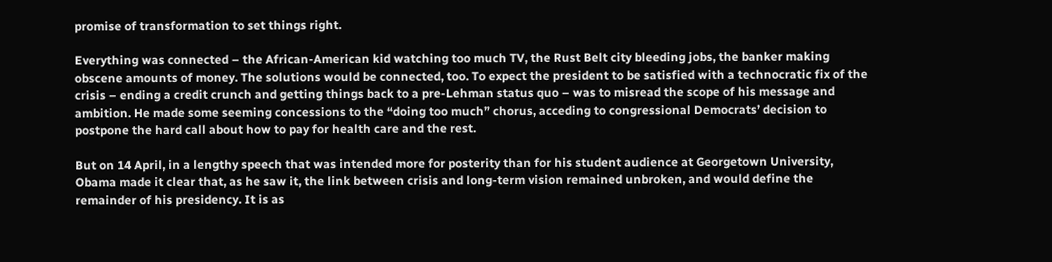promise of transformation to set things right.

Everything was connected – the African-American kid watching too much TV, the Rust Belt city bleeding jobs, the banker making obscene amounts of money. The solutions would be connected, too. To expect the president to be satisfied with a technocratic fix of the crisis – ending a credit crunch and getting things back to a pre-Lehman status quo – was to misread the scope of his message and ambition. He made some seeming concessions to the “doing too much” chorus, acceding to congressional Democrats’ decision to postpone the hard call about how to pay for health care and the rest.

But on 14 April, in a lengthy speech that was intended more for posterity than for his student audience at Georgetown University, Obama made it clear that, as he saw it, the link between crisis and long-term vision remained unbroken, and would define the remainder of his presidency. It is as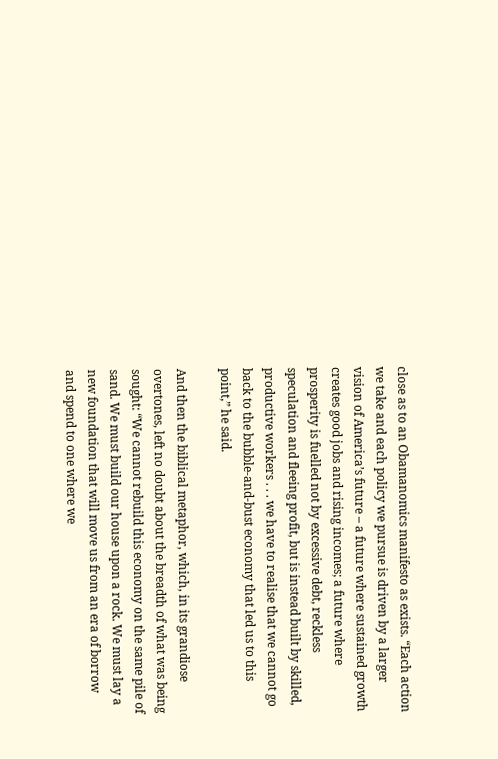close as to an Obamanomics manifesto as exists. “Each action we take and each policy we pursue is driven by a larger vision of America’s future – a future where sustained growth creates good jobs and rising incomes; a future where prosperity is fuelled not by excessive debt, reckless speculation and fleeing profit, but is instead built by skilled, productive workers . . . we have to realise that we cannot go back to the bubble-and-bust economy that led us to this point,” he said.

And then the biblical metaphor, which, in its grandiose overtones, left no doubt about the breadth of what was being sought: “We cannot rebuild this economy on the same pile of sand. We must build our house upon a rock. We must lay a new foundation that will move us from an era of borrow and spend to one where we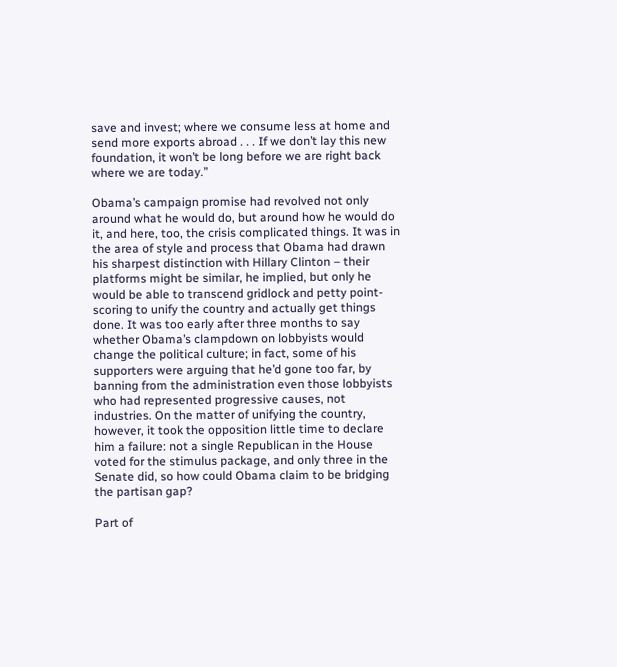save and invest; where we consume less at home and send more exports abroad . . . If we don’t lay this new foundation, it won’t be long before we are right back where we are today.”

Obama’s campaign promise had revolved not only around what he would do, but around how he would do it, and here, too, the crisis complicated things. It was in the area of style and process that Obama had drawn his sharpest distinction with Hillary Clinton – their platforms might be similar, he implied, but only he would be able to transcend gridlock and petty point-scoring to unify the country and actually get things done. It was too early after three months to say whether Obama’s clampdown on lobbyists would change the political culture; in fact, some of his supporters were arguing that he’d gone too far, by banning from the administration even those lobbyists who had represented progressive causes, not industries. On the matter of unifying the country, however, it took the opposition little time to declare him a failure: not a single Republican in the House voted for the stimulus package, and only three in the Senate did, so how could Obama claim to be bridging the partisan gap?

Part of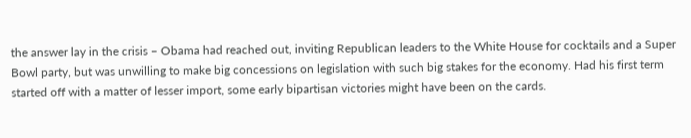the answer lay in the crisis – Obama had reached out, inviting Republican leaders to the White House for cocktails and a Super Bowl party, but was unwilling to make big concessions on legislation with such big stakes for the economy. Had his first term started off with a matter of lesser import, some early bipartisan victories might have been on the cards.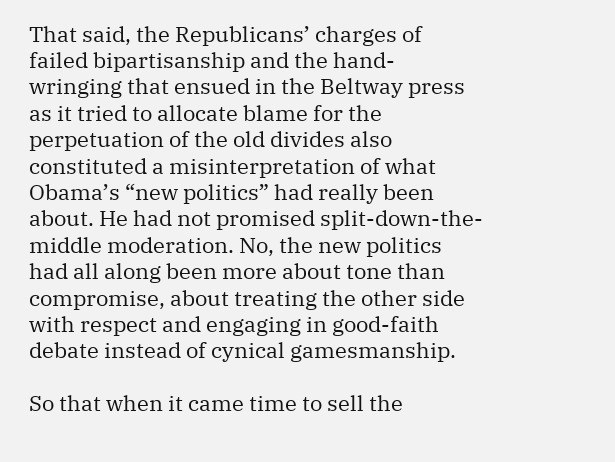That said, the Republicans’ charges of failed bipartisanship and the hand-wringing that ensued in the Beltway press as it tried to allocate blame for the perpetuation of the old divides also constituted a misinterpretation of what Obama’s “new politics” had really been about. He had not promised split-down-the-middle moderation. No, the new politics had all along been more about tone than compromise, about treating the other side with respect and engaging in good-faith debate instead of cynical gamesmanship.

So that when it came time to sell the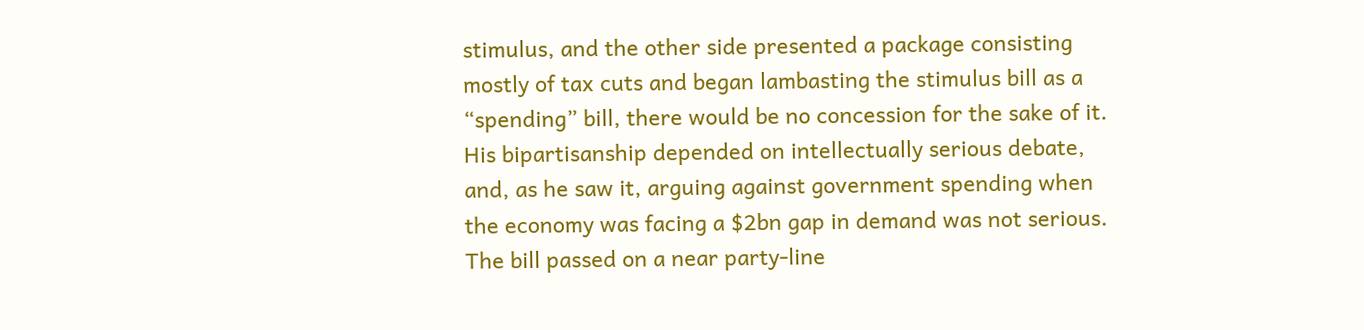stimulus, and the other side presented a package consisting mostly of tax cuts and began lambasting the stimulus bill as a “spending” bill, there would be no concession for the sake of it. His bipartisanship depended on intellectually serious debate, and, as he saw it, arguing against government spending when the economy was facing a $2bn gap in demand was not serious. The bill passed on a near party-line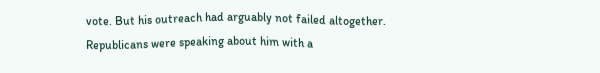vote. But his outreach had arguably not failed altogether. Republicans were speaking about him with a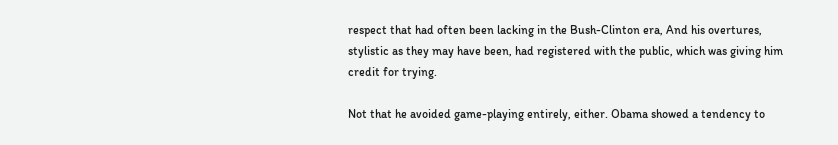respect that had often been lacking in the Bush-Clinton era, And his overtures, stylistic as they may have been, had registered with the public, which was giving him credit for trying.

Not that he avoided game-playing entirely, either. Obama showed a tendency to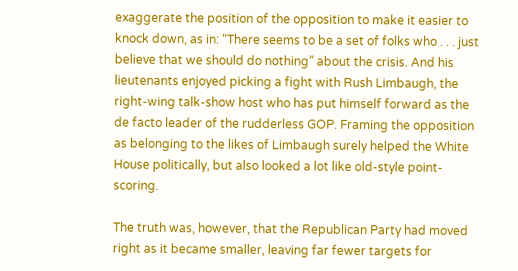exaggerate the position of the opposition to make it easier to knock down, as in: “There seems to be a set of folks who . . . just believe that we should do nothing” about the crisis. And his lieutenants enjoyed picking a fight with Rush Limbaugh, the right-wing talk-show host who has put himself forward as the de facto leader of the rudderless GOP. Framing the opposition as belonging to the likes of Limbaugh surely helped the White House politically, but also looked a lot like old-style point-scoring.

The truth was, however, that the Republican Party had moved right as it became smaller, leaving far fewer targets for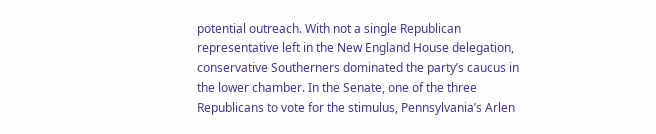potential outreach. With not a single Republican representative left in the New England House delegation, conservative Southerners dominated the party’s caucus in the lower chamber. In the Senate, one of the three Republicans to vote for the stimulus, Pennsylvania’s Arlen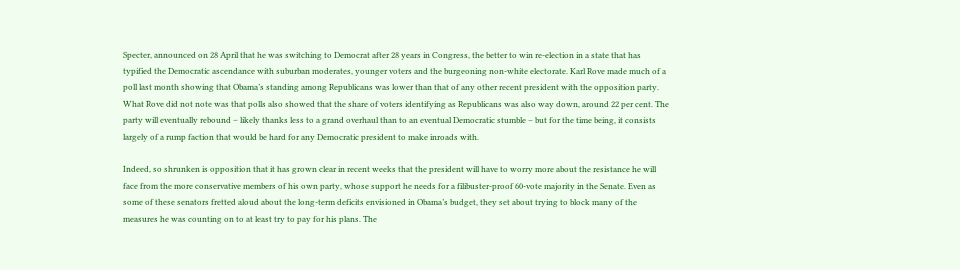Specter, announced on 28 April that he was switching to Democrat after 28 years in Congress, the better to win re-election in a state that has typified the Democratic ascendance with suburban moderates, younger voters and the burgeoning non-white electorate. Karl Rove made much of a poll last month showing that Obama’s standing among Republicans was lower than that of any other recent president with the opposition party. What Rove did not note was that polls also showed that the share of voters identifying as Republicans was also way down, around 22 per cent. The party will eventually rebound – likely thanks less to a grand overhaul than to an eventual Democratic stumble – but for the time being, it consists largely of a rump faction that would be hard for any Democratic president to make inroads with.

Indeed, so shrunken is opposition that it has grown clear in recent weeks that the president will have to worry more about the resistance he will face from the more conservative members of his own party, whose support he needs for a filibuster-proof 60-vote majority in the Senate. Even as some of these senators fretted aloud about the long-term deficits envisioned in Obama’s budget, they set about trying to block many of the measures he was counting on to at least try to pay for his plans. The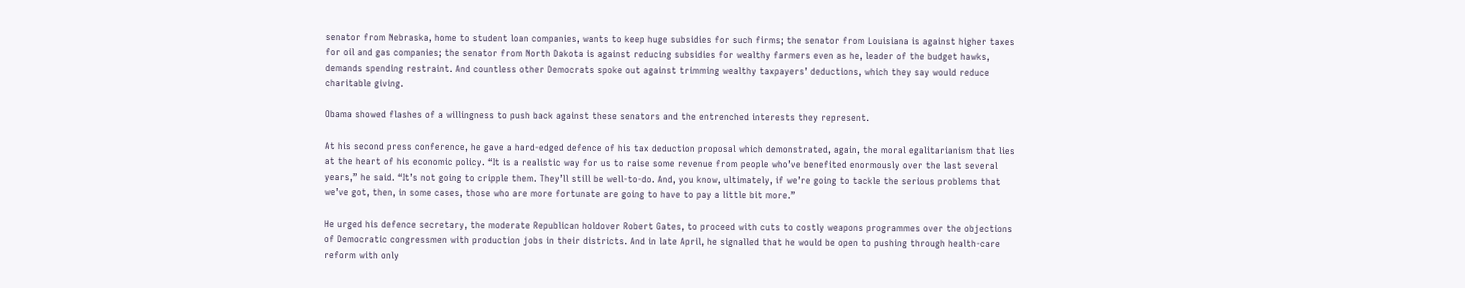senator from Nebraska, home to student loan companies, wants to keep huge subsidies for such firms; the senator from Louisiana is against higher taxes for oil and gas companies; the senator from North Dakota is against reducing subsidies for wealthy farmers even as he, leader of the budget hawks, demands spending restraint. And countless other Democrats spoke out against trimming wealthy taxpayers’ deductions, which they say would reduce charitable giving.

Obama showed flashes of a willingness to push back against these senators and the entrenched interests they represent.

At his second press conference, he gave a hard-edged defence of his tax deduction proposal which demonstrated, again, the moral egalitarianism that lies at the heart of his economic policy. “It is a realistic way for us to raise some revenue from people who’ve benefited enormously over the last several years,” he said. “It’s not going to cripple them. They’ll still be well-to-do. And, you know, ultimately, if we’re going to tackle the serious problems that we’ve got, then, in some cases, those who are more fortunate are going to have to pay a little bit more.”

He urged his defence secretary, the moderate Republican holdover Robert Gates, to proceed with cuts to costly weapons programmes over the objections of Democratic congressmen with production jobs in their districts. And in late April, he signalled that he would be open to pushing through health-care reform with only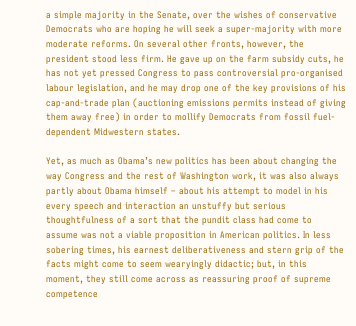a simple majority in the Senate, over the wishes of conservative Democrats who are hoping he will seek a super-majority with more moderate reforms. On several other fronts, however, the president stood less firm. He gave up on the farm subsidy cuts, he has not yet pressed Congress to pass controversial pro-organised labour legislation, and he may drop one of the key provisions of his cap-and-trade plan (auctioning emissions permits instead of giving them away free) in order to mollify Democrats from fossil fuel-dependent Midwestern states.

Yet, as much as Obama’s new politics has been about changing the way Congress and the rest of Washington work, it was also always partly about Obama himself – about his attempt to model in his every speech and interaction an unstuffy but serious thoughtfulness of a sort that the pundit class had come to assume was not a viable proposition in American politics. In less sobering times, his earnest deliberativeness and stern grip of the facts might come to seem wearyingly didactic; but, in this moment, they still come across as reassuring proof of supreme competence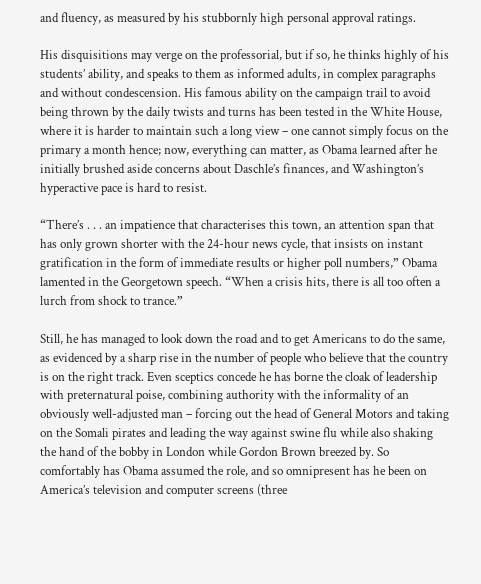and fluency, as measured by his stubbornly high personal approval ratings.

His disquisitions may verge on the professorial, but if so, he thinks highly of his students’ ability, and speaks to them as informed adults, in complex paragraphs and without condescension. His famous ability on the campaign trail to avoid being thrown by the daily twists and turns has been tested in the White House, where it is harder to maintain such a long view – one cannot simply focus on the primary a month hence; now, everything can matter, as Obama learned after he initially brushed aside concerns about Daschle’s finances, and Washington’s hyperactive pace is hard to resist.

“There’s . . . an impatience that characterises this town, an attention span that has only grown shorter with the 24-hour news cycle, that insists on instant gratification in the form of immediate results or higher poll numbers,” Obama lamented in the Georgetown speech. “When a crisis hits, there is all too often a lurch from shock to trance.”

Still, he has managed to look down the road and to get Americans to do the same, as evidenced by a sharp rise in the number of people who believe that the country is on the right track. Even sceptics concede he has borne the cloak of leadership with preternatural poise, combining authority with the informality of an obviously well-adjusted man – forcing out the head of General Motors and taking on the Somali pirates and leading the way against swine flu while also shaking the hand of the bobby in London while Gordon Brown breezed by. So comfortably has Obama assumed the role, and so omnipresent has he been on America’s television and computer screens (three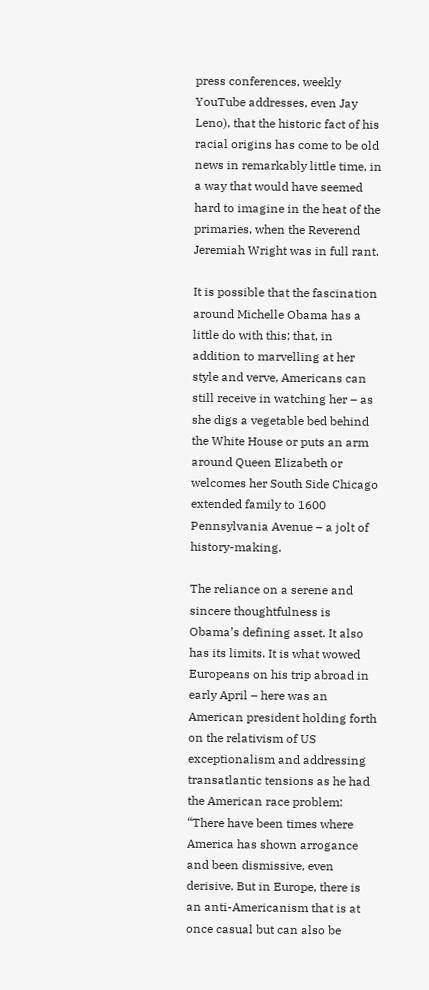press conferences, weekly YouTube addresses, even Jay Leno), that the historic fact of his racial origins has come to be old news in remarkably little time, in a way that would have seemed hard to imagine in the heat of the primaries, when the Reverend Jeremiah Wright was in full rant.

It is possible that the fascination around Michelle Obama has a little do with this; that, in addition to marvelling at her style and verve, Americans can still receive in watching her – as she digs a vegetable bed behind the White House or puts an arm around Queen Elizabeth or welcomes her South Side Chicago extended family to 1600 Pennsylvania Avenue – a jolt of history-making.

The reliance on a serene and sincere thoughtfulness is Obama’s defining asset. It also has its limits. It is what wowed Europeans on his trip abroad in early April – here was an American president holding forth on the relativism of US exceptionalism and addressing transatlantic tensions as he had the American race problem: “There have been times where America has shown arrogance and been dismissive, even derisive. But in Europe, there is an anti-Americanism that is at once casual but can also be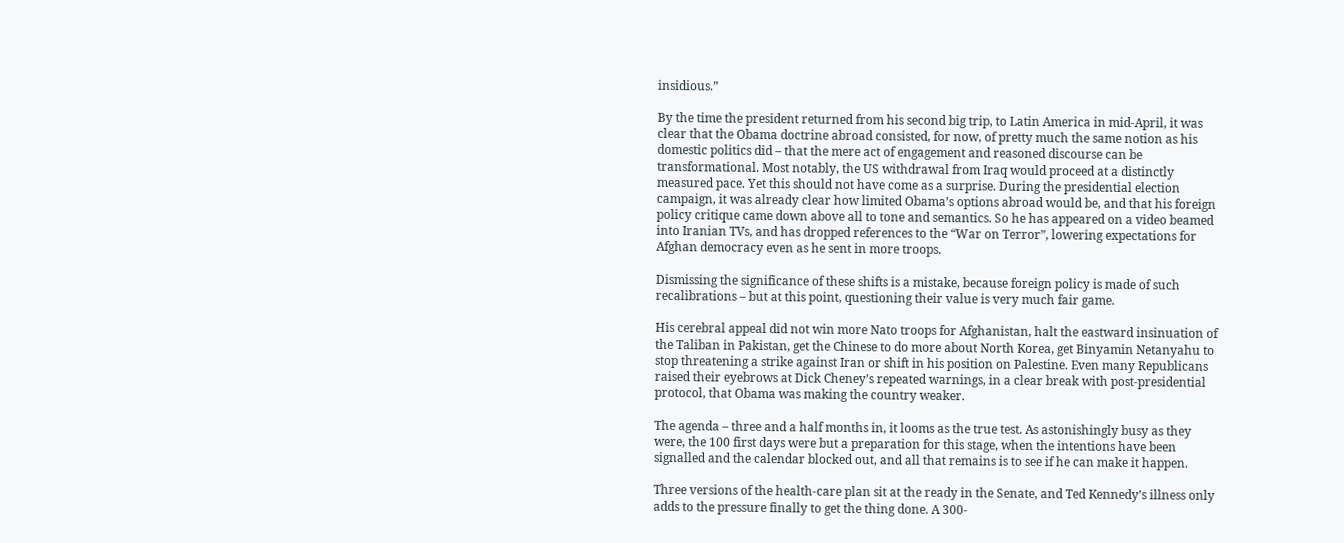insidious.”

By the time the president returned from his second big trip, to Latin America in mid-April, it was clear that the Obama doctrine abroad consisted, for now, of pretty much the same notion as his domestic politics did – that the mere act of engagement and reasoned discourse can be transformational. Most notably, the US withdrawal from Iraq would proceed at a distinctly measured pace. Yet this should not have come as a surprise. During the presidential election campaign, it was already clear how limited Obama’s options abroad would be, and that his foreign policy critique came down above all to tone and semantics. So he has appeared on a video beamed into Iranian TVs, and has dropped references to the “War on Terror”, lowering expectations for Afghan democracy even as he sent in more troops.

Dismissing the significance of these shifts is a mistake, because foreign policy is made of such recalibrations – but at this point, questioning their value is very much fair game.

His cerebral appeal did not win more Nato troops for Afghanistan, halt the eastward insinuation of the Taliban in Pakistan, get the Chinese to do more about North Korea, get Binyamin Netanyahu to stop threatening a strike against Iran or shift in his position on Palestine. Even many Republicans raised their eyebrows at Dick Cheney’s repeated warnings, in a clear break with post-presidential protocol, that Obama was making the country weaker.

The agenda – three and a half months in, it looms as the true test. As astonishingly busy as they were, the 100 first days were but a preparation for this stage, when the intentions have been signalled and the calendar blocked out, and all that remains is to see if he can make it happen.

Three versions of the health-care plan sit at the ready in the Senate, and Ted Kennedy’s illness only adds to the pressure finally to get the thing done. A 300-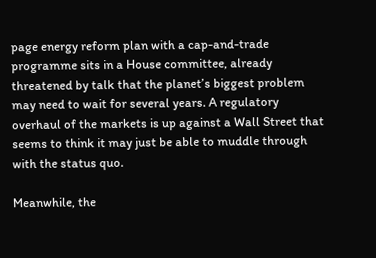page energy reform plan with a cap-and-trade programme sits in a House committee, already threatened by talk that the planet’s biggest problem may need to wait for several years. A regulatory overhaul of the markets is up against a Wall Street that seems to think it may just be able to muddle through with the status quo.

Meanwhile, the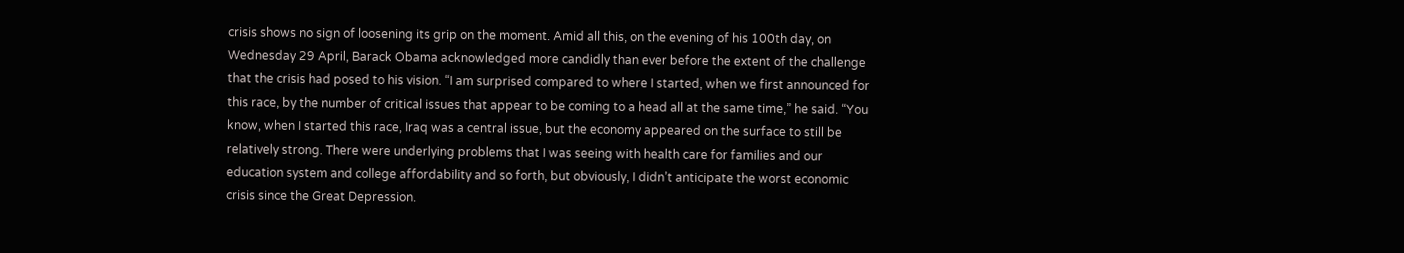crisis shows no sign of loosening its grip on the moment. Amid all this, on the evening of his 100th day, on Wednesday 29 April, Barack Obama acknowledged more candidly than ever before the extent of the challenge that the crisis had posed to his vision. “I am surprised compared to where I started, when we first announced for this race, by the number of critical issues that appear to be coming to a head all at the same time,” he said. “You know, when I started this race, Iraq was a central issue, but the economy appeared on the surface to still be relatively strong. There were underlying problems that I was seeing with health care for families and our education system and college affordability and so forth, but obviously, I didn’t anticipate the worst economic crisis since the Great Depression.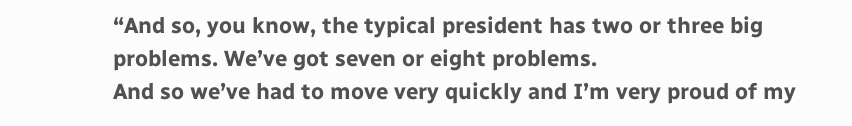“And so, you know, the typical president has two or three big problems. We’ve got seven or eight problems.
And so we’ve had to move very quickly and I’m very proud of my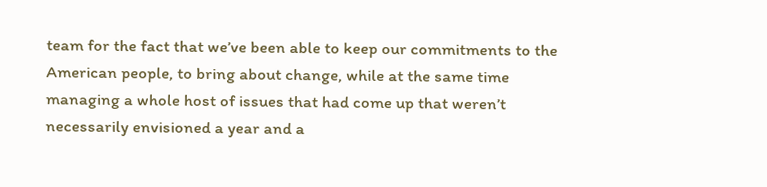team for the fact that we’ve been able to keep our commitments to the American people, to bring about change, while at the same time managing a whole host of issues that had come up that weren’t necessarily envisioned a year and a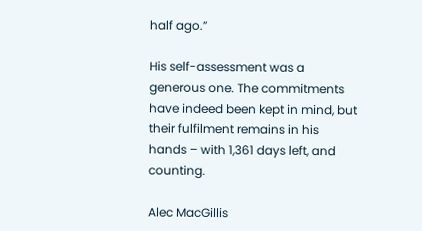half ago.”

His self-assessment was a generous one. The commitments have indeed been kept in mind, but their fulfilment remains in his hands – with 1,361 days left, and counting.

Alec MacGillis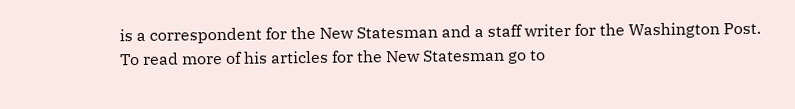is a correspondent for the New Statesman and a staff writer for the Washington Post. To read more of his articles for the New Statesman go to